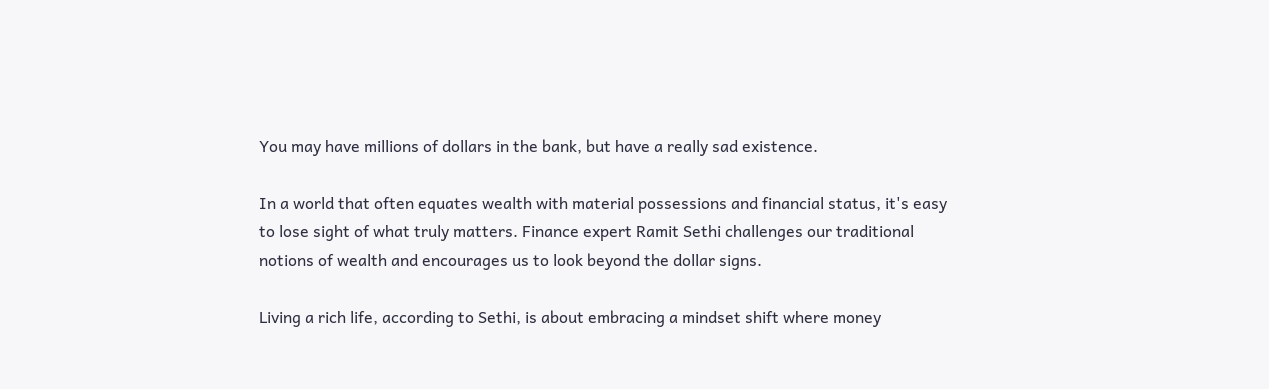You may have millions of dollars in the bank, but have a really sad existence.

In a world that often equates wealth with material possessions and financial status, it's easy to lose sight of what truly matters. Finance expert Ramit Sethi challenges our traditional notions of wealth and encourages us to look beyond the dollar signs.

Living a rich life, according to Sethi, is about embracing a mindset shift where money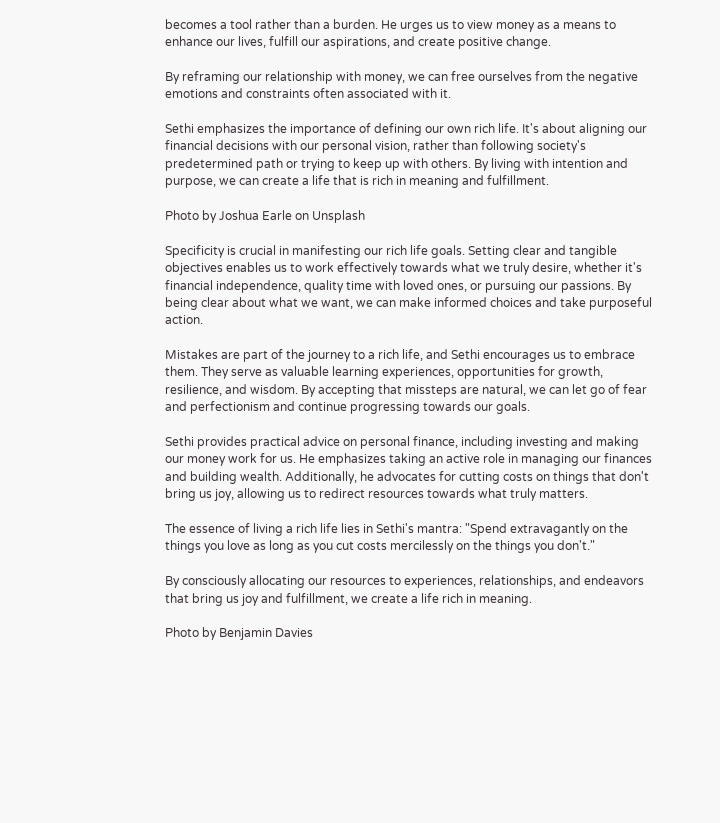becomes a tool rather than a burden. He urges us to view money as a means to enhance our lives, fulfill our aspirations, and create positive change.

By reframing our relationship with money, we can free ourselves from the negative emotions and constraints often associated with it.

Sethi emphasizes the importance of defining our own rich life. It's about aligning our financial decisions with our personal vision, rather than following society's predetermined path or trying to keep up with others. By living with intention and purpose, we can create a life that is rich in meaning and fulfillment.

Photo by Joshua Earle on Unsplash

Specificity is crucial in manifesting our rich life goals. Setting clear and tangible objectives enables us to work effectively towards what we truly desire, whether it's financial independence, quality time with loved ones, or pursuing our passions. By being clear about what we want, we can make informed choices and take purposeful action.

Mistakes are part of the journey to a rich life, and Sethi encourages us to embrace them. They serve as valuable learning experiences, opportunities for growth, resilience, and wisdom. By accepting that missteps are natural, we can let go of fear and perfectionism and continue progressing towards our goals.

Sethi provides practical advice on personal finance, including investing and making our money work for us. He emphasizes taking an active role in managing our finances and building wealth. Additionally, he advocates for cutting costs on things that don't bring us joy, allowing us to redirect resources towards what truly matters.

The essence of living a rich life lies in Sethi's mantra: "Spend extravagantly on the things you love as long as you cut costs mercilessly on the things you don't."

By consciously allocating our resources to experiences, relationships, and endeavors that bring us joy and fulfillment, we create a life rich in meaning.

Photo by Benjamin Davies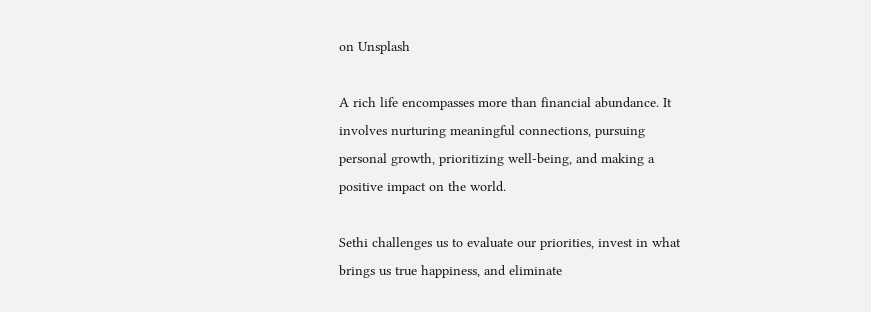on Unsplash

A rich life encompasses more than financial abundance. It involves nurturing meaningful connections, pursuing personal growth, prioritizing well-being, and making a positive impact on the world.

Sethi challenges us to evaluate our priorities, invest in what brings us true happiness, and eliminate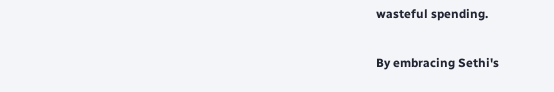wasteful spending.

By embracing Sethi's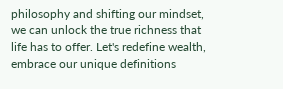philosophy and shifting our mindset, we can unlock the true richness that life has to offer. Let's redefine wealth, embrace our unique definitions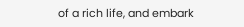of a rich life, and embark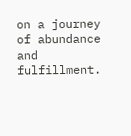on a journey of abundance and fulfillment.